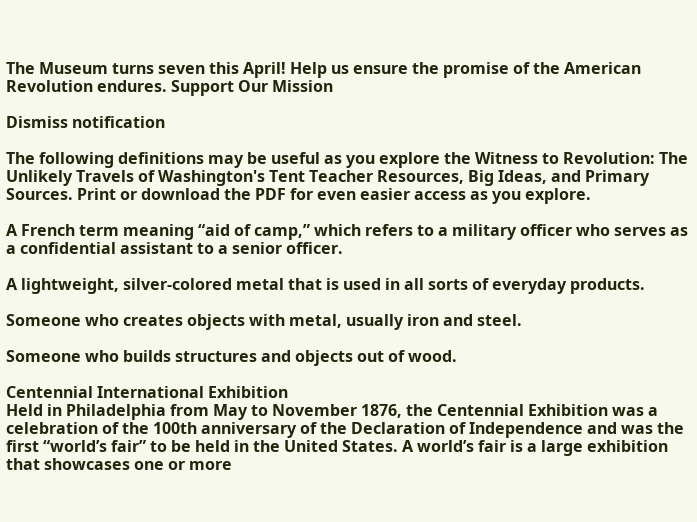The Museum turns seven this April! Help us ensure the promise of the American Revolution endures. Support Our Mission

Dismiss notification

The following definitions may be useful as you explore the Witness to Revolution: The Unlikely Travels of Washington's Tent Teacher Resources, Big Ideas, and Primary Sources. Print or download the PDF for even easier access as you explore.

A French term meaning “aid of camp,” which refers to a military officer who serves as a confidential assistant to a senior officer.

A lightweight, silver-colored metal that is used in all sorts of everyday products.

Someone who creates objects with metal, usually iron and steel.

Someone who builds structures and objects out of wood.

Centennial International Exhibition
Held in Philadelphia from May to November 1876, the Centennial Exhibition was a celebration of the 100th anniversary of the Declaration of Independence and was the first “world’s fair” to be held in the United States. A world’s fair is a large exhibition that showcases one or more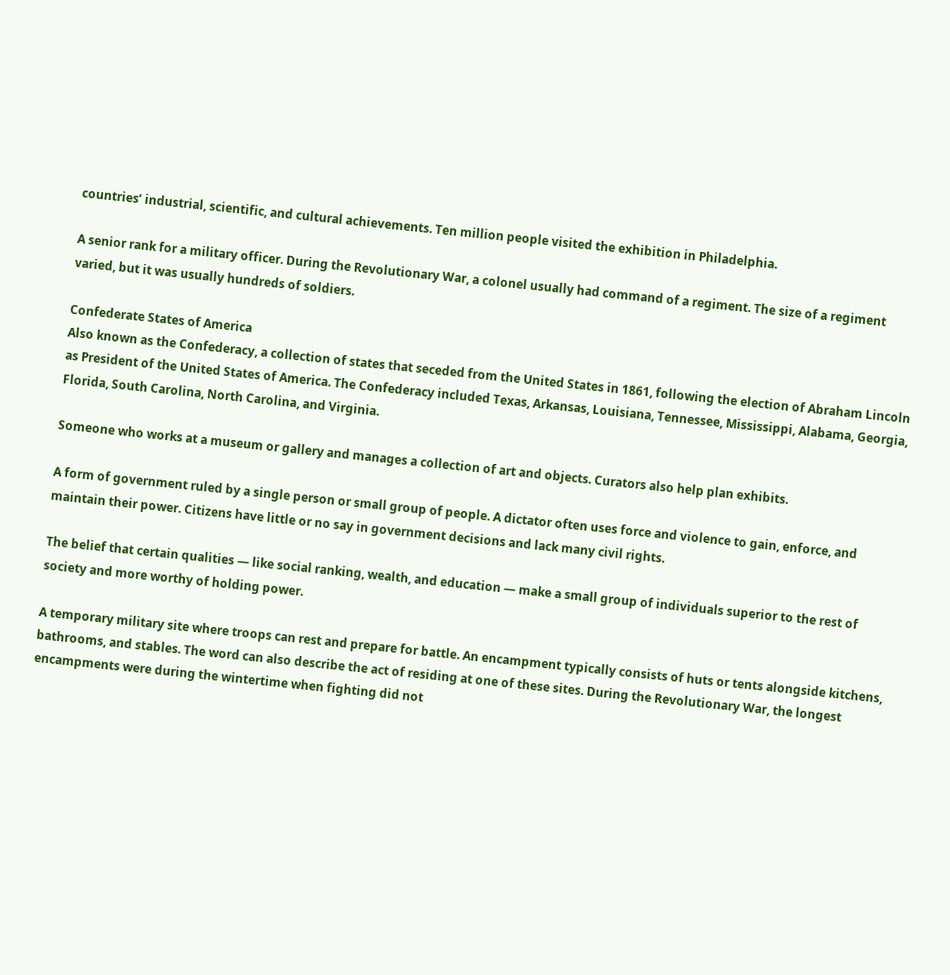countries’ industrial, scientific, and cultural achievements. Ten million people visited the exhibition in Philadelphia.

A senior rank for a military officer. During the Revolutionary War, a colonel usually had command of a regiment. The size of a regiment varied, but it was usually hundreds of soldiers.

Confederate States of America
Also known as the Confederacy, a collection of states that seceded from the United States in 1861, following the election of Abraham Lincoln as President of the United States of America. The Confederacy included Texas, Arkansas, Louisiana, Tennessee, Mississippi, Alabama, Georgia, Florida, South Carolina, North Carolina, and Virginia.

Someone who works at a museum or gallery and manages a collection of art and objects. Curators also help plan exhibits.

A form of government ruled by a single person or small group of people. A dictator often uses force and violence to gain, enforce, and maintain their power. Citizens have little or no say in government decisions and lack many civil rights.

The belief that certain qualities — like social ranking, wealth, and education — make a small group of individuals superior to the rest of society and more worthy of holding power.

A temporary military site where troops can rest and prepare for battle. An encampment typically consists of huts or tents alongside kitchens, bathrooms, and stables. The word can also describe the act of residing at one of these sites. During the Revolutionary War, the longest encampments were during the wintertime when fighting did not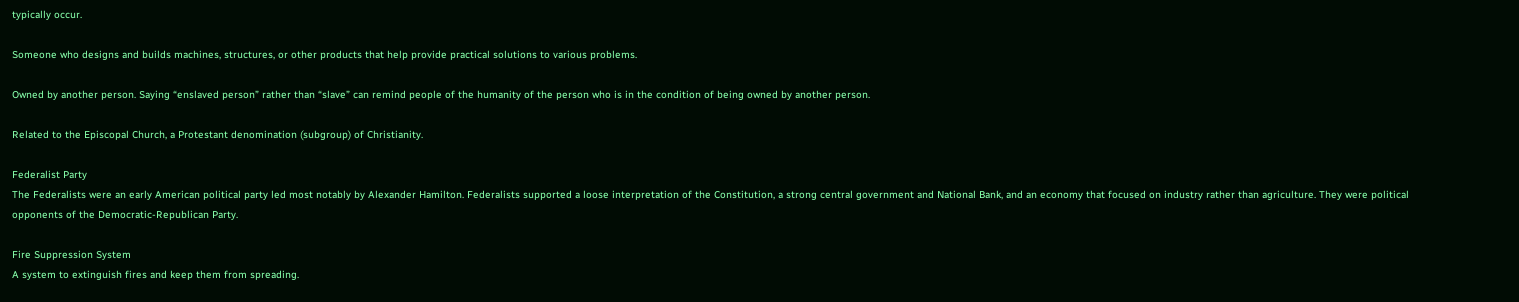typically occur.

Someone who designs and builds machines, structures, or other products that help provide practical solutions to various problems.

Owned by another person. Saying “enslaved person” rather than “slave” can remind people of the humanity of the person who is in the condition of being owned by another person.

Related to the Episcopal Church, a Protestant denomination (subgroup) of Christianity.

Federalist Party
The Federalists were an early American political party led most notably by Alexander Hamilton. Federalists supported a loose interpretation of the Constitution, a strong central government and National Bank, and an economy that focused on industry rather than agriculture. They were political opponents of the Democratic-Republican Party.

Fire Suppression System
A system to extinguish fires and keep them from spreading.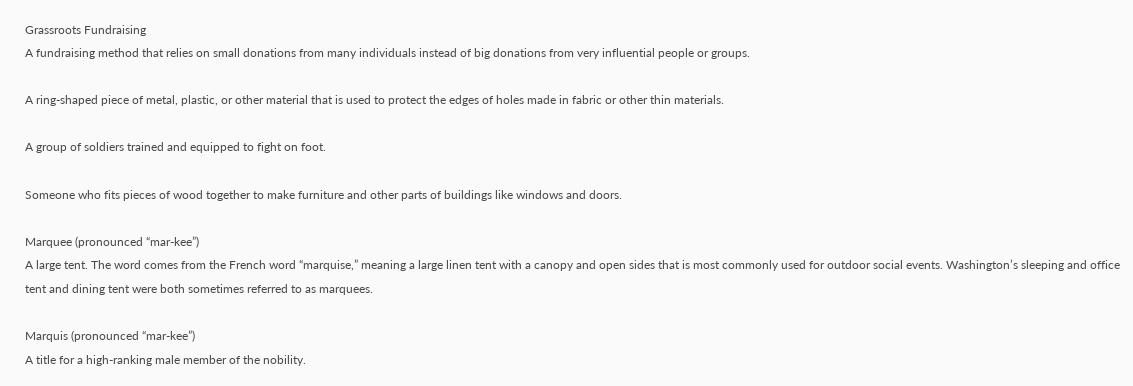Grassroots Fundraising
A fundraising method that relies on small donations from many individuals instead of big donations from very influential people or groups.

A ring-shaped piece of metal, plastic, or other material that is used to protect the edges of holes made in fabric or other thin materials.

A group of soldiers trained and equipped to fight on foot.

Someone who fits pieces of wood together to make furniture and other parts of buildings like windows and doors.

Marquee (pronounced “mar-kee”)
A large tent. The word comes from the French word “marquise,” meaning a large linen tent with a canopy and open sides that is most commonly used for outdoor social events. Washington’s sleeping and office tent and dining tent were both sometimes referred to as marquees.

Marquis (pronounced “mar-kee”)
A title for a high-ranking male member of the nobility.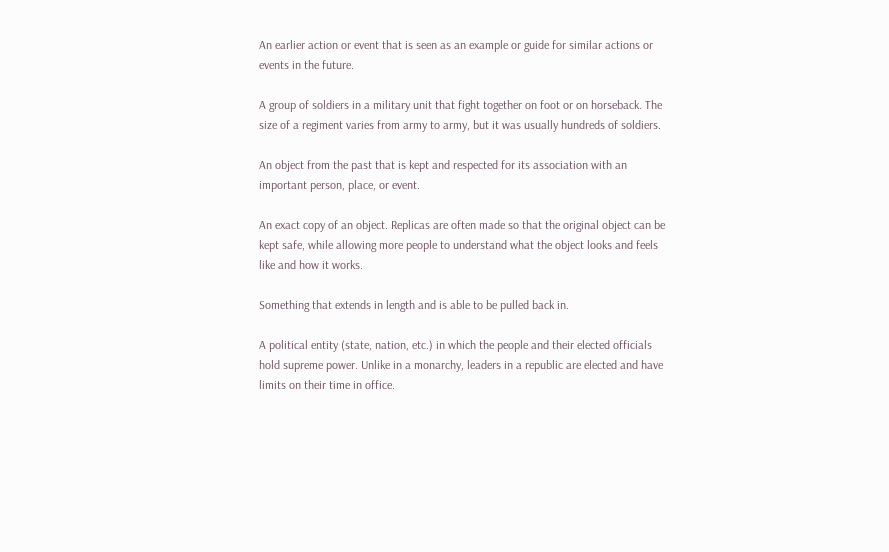An earlier action or event that is seen as an example or guide for similar actions or events in the future.

A group of soldiers in a military unit that fight together on foot or on horseback. The size of a regiment varies from army to army, but it was usually hundreds of soldiers.

An object from the past that is kept and respected for its association with an important person, place, or event.

An exact copy of an object. Replicas are often made so that the original object can be kept safe, while allowing more people to understand what the object looks and feels like and how it works.

Something that extends in length and is able to be pulled back in.

A political entity (state, nation, etc.) in which the people and their elected officials hold supreme power. Unlike in a monarchy, leaders in a republic are elected and have limits on their time in office.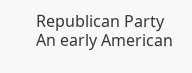Republican Party
An early American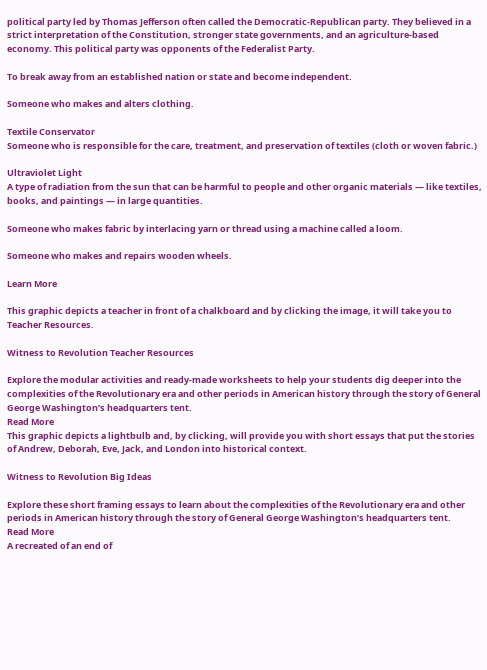political party led by Thomas Jefferson often called the Democratic-Republican party. They believed in a strict interpretation of the Constitution, stronger state governments, and an agriculture-based economy. This political party was opponents of the Federalist Party.

To break away from an established nation or state and become independent.

Someone who makes and alters clothing.

Textile Conservator
Someone who is responsible for the care, treatment, and preservation of textiles (cloth or woven fabric.)

Ultraviolet Light
A type of radiation from the sun that can be harmful to people and other organic materials — like textiles, books, and paintings — in large quantities.

Someone who makes fabric by interlacing yarn or thread using a machine called a loom.

Someone who makes and repairs wooden wheels.

Learn More

This graphic depicts a teacher in front of a chalkboard and by clicking the image, it will take you to Teacher Resources.

Witness to Revolution Teacher Resources

Explore the modular activities and ready-made worksheets to help your students dig deeper into the complexities of the Revolutionary era and other periods in American history through the story of General George Washington’s headquarters tent.
Read More
This graphic depicts a lightbulb and, by clicking, will provide you with short essays that put the stories of Andrew, Deborah, Eve, Jack, and London into historical context.

Witness to Revolution Big Ideas

Explore these short framing essays to learn about the complexities of the Revolutionary era and other periods in American history through the story of General George Washington’s headquarters tent.
Read More
A recreated of an end of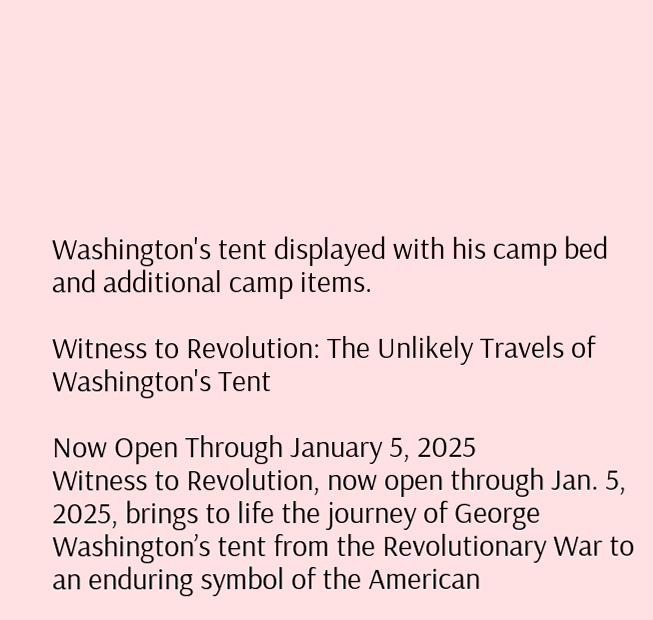Washington's tent displayed with his camp bed and additional camp items.

Witness to Revolution: The Unlikely Travels of Washington's Tent

Now Open Through January 5, 2025
Witness to Revolution, now open through Jan. 5, 2025, brings to life the journey of George Washington’s tent from the Revolutionary War to an enduring symbol of the American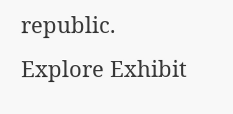republic.
Explore Exhibit